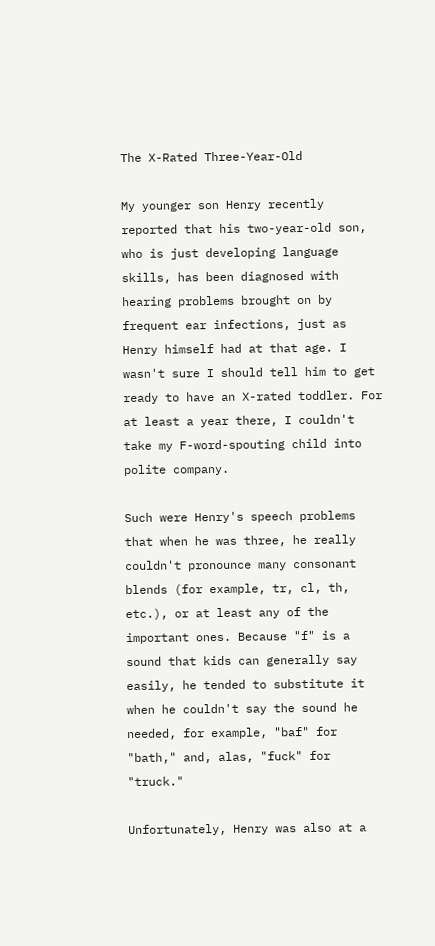The X-Rated Three-Year-Old

My younger son Henry recently reported that his two-year-old son, who is just developing language skills, has been diagnosed with hearing problems brought on by frequent ear infections, just as Henry himself had at that age. I wasn't sure I should tell him to get ready to have an X-rated toddler. For at least a year there, I couldn't take my F-word-spouting child into polite company.

Such were Henry's speech problems that when he was three, he really couldn't pronounce many consonant blends (for example, tr, cl, th, etc.), or at least any of the important ones. Because "f" is a sound that kids can generally say easily, he tended to substitute it when he couldn't say the sound he needed, for example, "baf" for "bath," and, alas, "fuck" for "truck."

Unfortunately, Henry was also at a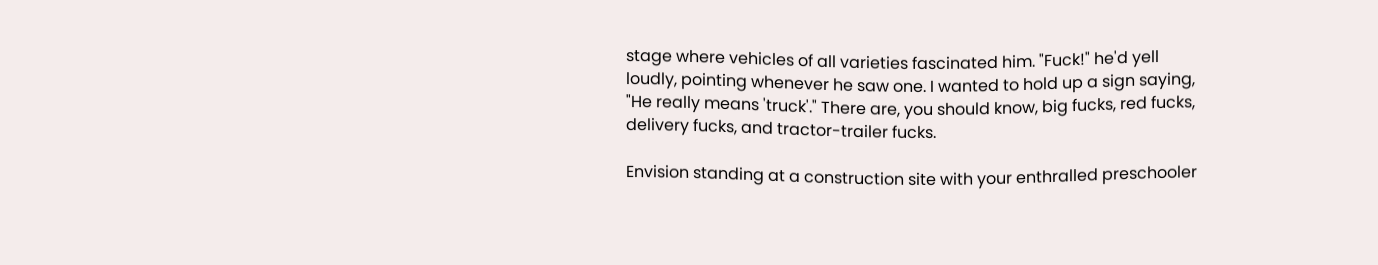stage where vehicles of all varieties fascinated him. "Fuck!" he'd yell loudly, pointing whenever he saw one. I wanted to hold up a sign saying, "He really means 'truck'." There are, you should know, big fucks, red fucks, delivery fucks, and tractor-trailer fucks.

Envision standing at a construction site with your enthralled preschooler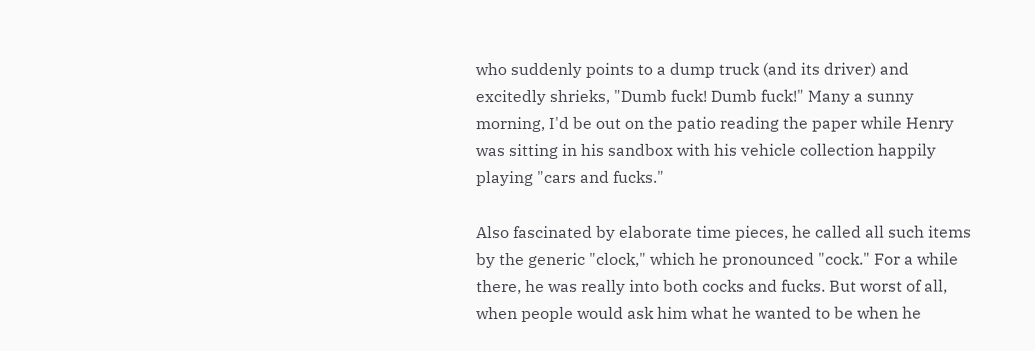who suddenly points to a dump truck (and its driver) and excitedly shrieks, "Dumb fuck! Dumb fuck!" Many a sunny morning, I'd be out on the patio reading the paper while Henry was sitting in his sandbox with his vehicle collection happily playing "cars and fucks."

Also fascinated by elaborate time pieces, he called all such items by the generic "clock," which he pronounced "cock." For a while there, he was really into both cocks and fucks. But worst of all, when people would ask him what he wanted to be when he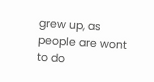grew up, as people are wont to do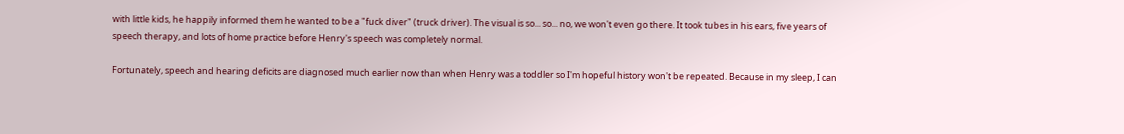with little kids, he happily informed them he wanted to be a "fuck diver" (truck driver). The visual is so... so... no, we won't even go there. It took tubes in his ears, five years of speech therapy, and lots of home practice before Henry's speech was completely normal.

Fortunately, speech and hearing deficits are diagnosed much earlier now than when Henry was a toddler so I'm hopeful history won't be repeated. Because in my sleep, I can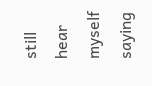still hear myself saying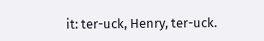it: ter-uck, Henry, ter-uck.